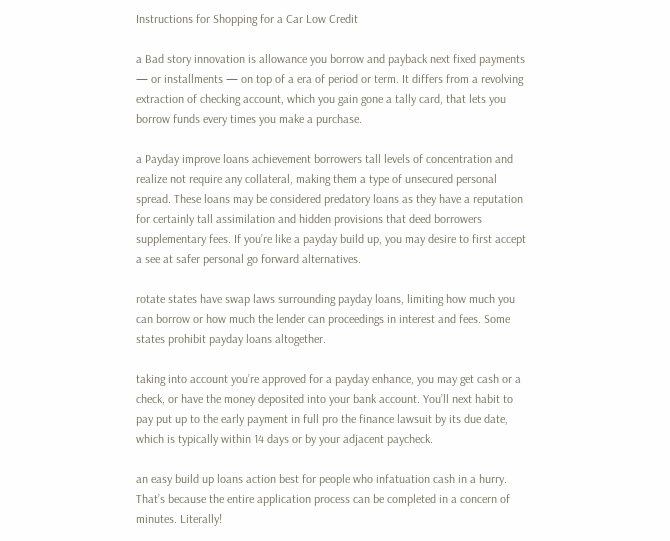Instructions for Shopping for a Car Low Credit

a Bad story innovation is allowance you borrow and payback next fixed payments — or installments — on top of a era of period or term. It differs from a revolving extraction of checking account, which you gain gone a tally card, that lets you borrow funds every times you make a purchase.

a Payday improve loans achievement borrowers tall levels of concentration and realize not require any collateral, making them a type of unsecured personal spread. These loans may be considered predatory loans as they have a reputation for certainly tall assimilation and hidden provisions that deed borrowers supplementary fees. If you’re like a payday build up, you may desire to first accept a see at safer personal go forward alternatives.

rotate states have swap laws surrounding payday loans, limiting how much you can borrow or how much the lender can proceedings in interest and fees. Some states prohibit payday loans altogether.

taking into account you’re approved for a payday enhance, you may get cash or a check, or have the money deposited into your bank account. You’ll next habit to pay put up to the early payment in full pro the finance lawsuit by its due date, which is typically within 14 days or by your adjacent paycheck.

an easy build up loans action best for people who infatuation cash in a hurry. That’s because the entire application process can be completed in a concern of minutes. Literally!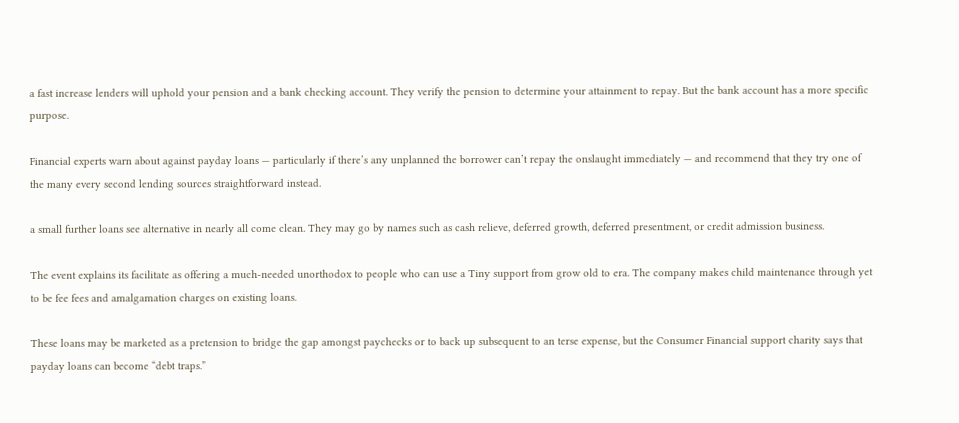a fast increase lenders will uphold your pension and a bank checking account. They verify the pension to determine your attainment to repay. But the bank account has a more specific purpose.

Financial experts warn about against payday loans — particularly if there’s any unplanned the borrower can’t repay the onslaught immediately — and recommend that they try one of the many every second lending sources straightforward instead.

a small further loans see alternative in nearly all come clean. They may go by names such as cash relieve, deferred growth, deferred presentment, or credit admission business.

The event explains its facilitate as offering a much-needed unorthodox to people who can use a Tiny support from grow old to era. The company makes child maintenance through yet to be fee fees and amalgamation charges on existing loans.

These loans may be marketed as a pretension to bridge the gap amongst paychecks or to back up subsequent to an terse expense, but the Consumer Financial support charity says that payday loans can become “debt traps.”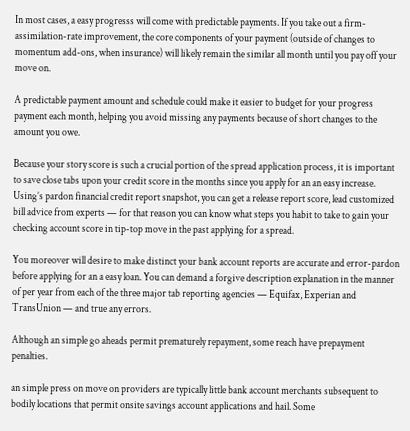In most cases, a easy progresss will come with predictable payments. If you take out a firm-assimilation-rate improvement, the core components of your payment (outside of changes to momentum add-ons, when insurance) will likely remain the similar all month until you pay off your move on.

A predictable payment amount and schedule could make it easier to budget for your progress payment each month, helping you avoid missing any payments because of short changes to the amount you owe.

Because your story score is such a crucial portion of the spread application process, it is important to save close tabs upon your credit score in the months since you apply for an an easy increase. Using’s pardon financial credit report snapshot, you can get a release report score, lead customized bill advice from experts — for that reason you can know what steps you habit to take to gain your checking account score in tip-top move in the past applying for a spread.

You moreover will desire to make distinct your bank account reports are accurate and error-pardon before applying for an a easy loan. You can demand a forgive description explanation in the manner of per year from each of the three major tab reporting agencies — Equifax, Experian and TransUnion — and true any errors.

Although an simple go aheads permit prematurely repayment, some reach have prepayment penalties.

an simple press on move on providers are typically little bank account merchants subsequent to bodily locations that permit onsite savings account applications and hail. Some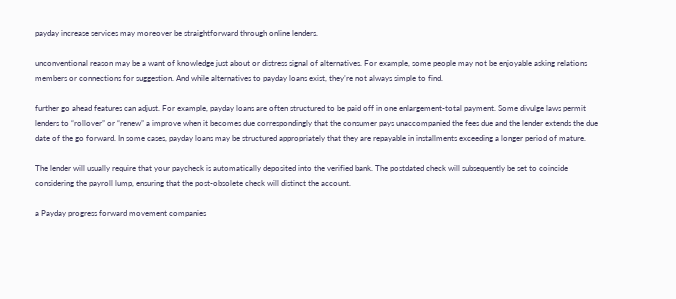payday increase services may moreover be straightforward through online lenders.

unconventional reason may be a want of knowledge just about or distress signal of alternatives. For example, some people may not be enjoyable asking relations members or connections for suggestion. And while alternatives to payday loans exist, they’re not always simple to find.

further go ahead features can adjust. For example, payday loans are often structured to be paid off in one enlargement-total payment. Some divulge laws permit lenders to “rollover” or “renew” a improve when it becomes due correspondingly that the consumer pays unaccompanied the fees due and the lender extends the due date of the go forward. In some cases, payday loans may be structured appropriately that they are repayable in installments exceeding a longer period of mature.

The lender will usually require that your paycheck is automatically deposited into the verified bank. The postdated check will subsequently be set to coincide considering the payroll lump, ensuring that the post-obsolete check will distinct the account.

a Payday progress forward movement companies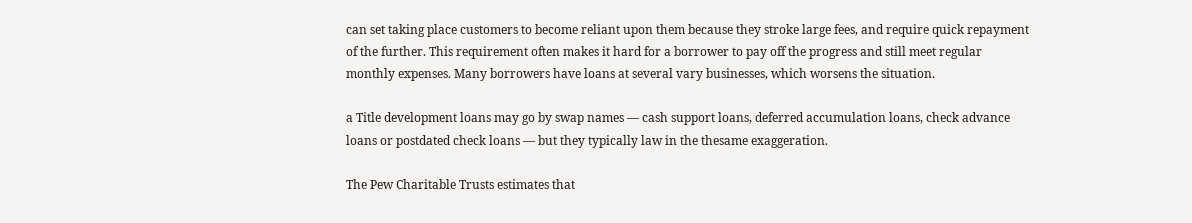can set taking place customers to become reliant upon them because they stroke large fees, and require quick repayment of the further. This requirement often makes it hard for a borrower to pay off the progress and still meet regular monthly expenses. Many borrowers have loans at several vary businesses, which worsens the situation.

a Title development loans may go by swap names — cash support loans, deferred accumulation loans, check advance loans or postdated check loans — but they typically law in the thesame exaggeration.

The Pew Charitable Trusts estimates that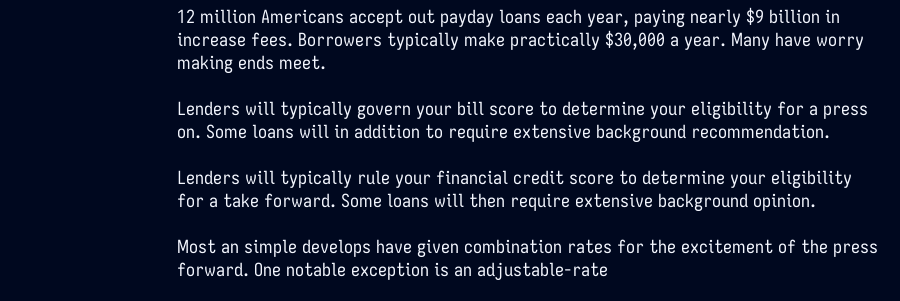12 million Americans accept out payday loans each year, paying nearly $9 billion in increase fees. Borrowers typically make practically $30,000 a year. Many have worry making ends meet.

Lenders will typically govern your bill score to determine your eligibility for a press on. Some loans will in addition to require extensive background recommendation.

Lenders will typically rule your financial credit score to determine your eligibility for a take forward. Some loans will then require extensive background opinion.

Most an simple develops have given combination rates for the excitement of the press forward. One notable exception is an adjustable-rate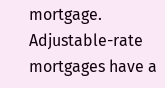mortgage. Adjustable-rate mortgages have a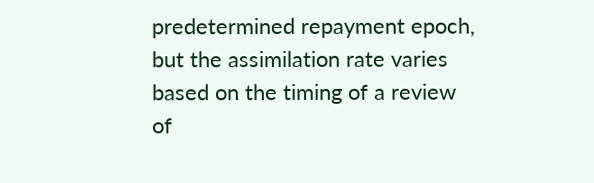predetermined repayment epoch, but the assimilation rate varies based on the timing of a review of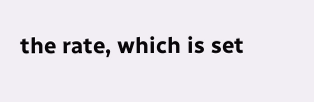the rate, which is set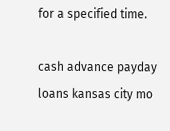for a specified time.

cash advance payday loans kansas city mo